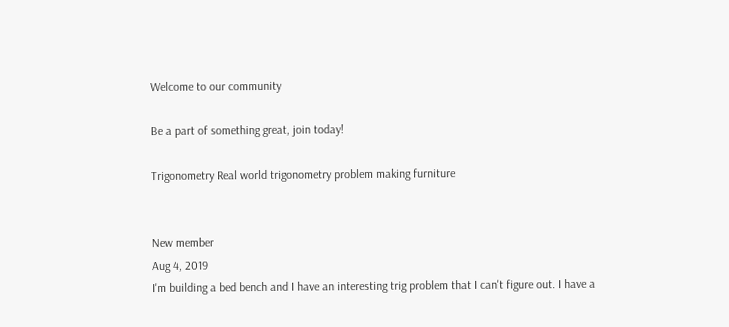Welcome to our community

Be a part of something great, join today!

Trigonometry Real world trigonometry problem making furniture


New member
Aug 4, 2019
I'm building a bed bench and I have an interesting trig problem that I can't figure out. I have a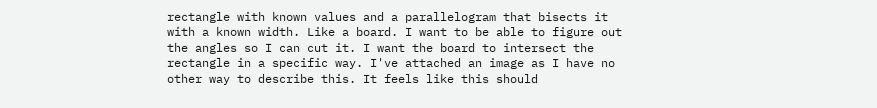rectangle with known values and a parallelogram that bisects it with a known width. Like a board. I want to be able to figure out the angles so I can cut it. I want the board to intersect the rectangle in a specific way. I've attached an image as I have no other way to describe this. It feels like this should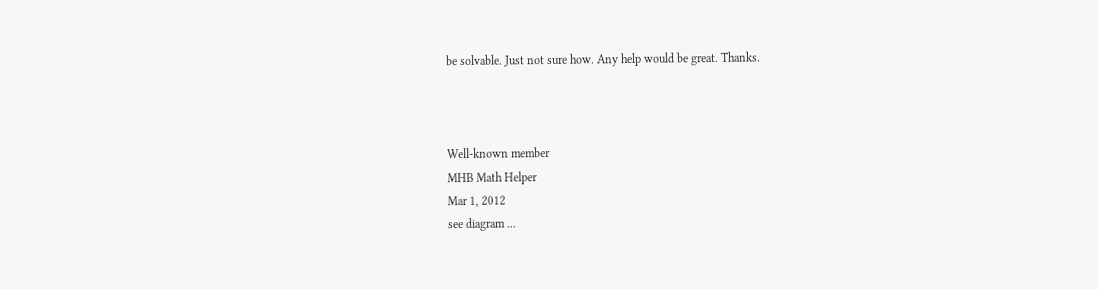be solvable. Just not sure how. Any help would be great. Thanks.



Well-known member
MHB Math Helper
Mar 1, 2012
see diagram ...